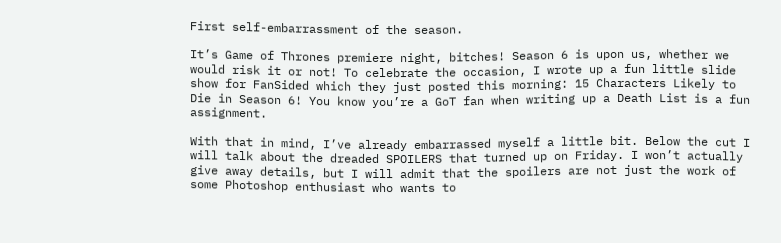First self-embarrassment of the season.

It’s Game of Thrones premiere night, bitches! Season 6 is upon us, whether we would risk it or not! To celebrate the occasion, I wrote up a fun little slide show for FanSided which they just posted this morning: 15 Characters Likely to Die in Season 6! You know you’re a GoT fan when writing up a Death List is a fun assignment.

With that in mind, I’ve already embarrassed myself a little bit. Below the cut I will talk about the dreaded SPOILERS that turned up on Friday. I won’t actually give away details, but I will admit that the spoilers are not just the work of some Photoshop enthusiast who wants to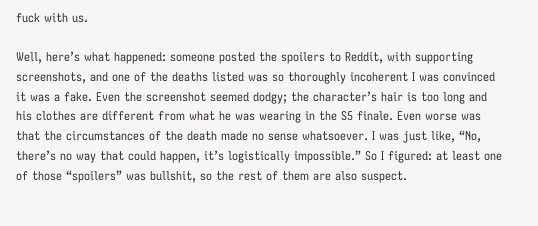fuck with us.

Well, here’s what happened: someone posted the spoilers to Reddit, with supporting screenshots, and one of the deaths listed was so thoroughly incoherent I was convinced it was a fake. Even the screenshot seemed dodgy; the character’s hair is too long and his clothes are different from what he was wearing in the S5 finale. Even worse was that the circumstances of the death made no sense whatsoever. I was just like, “No, there’s no way that could happen, it’s logistically impossible.” So I figured: at least one of those “spoilers” was bullshit, so the rest of them are also suspect.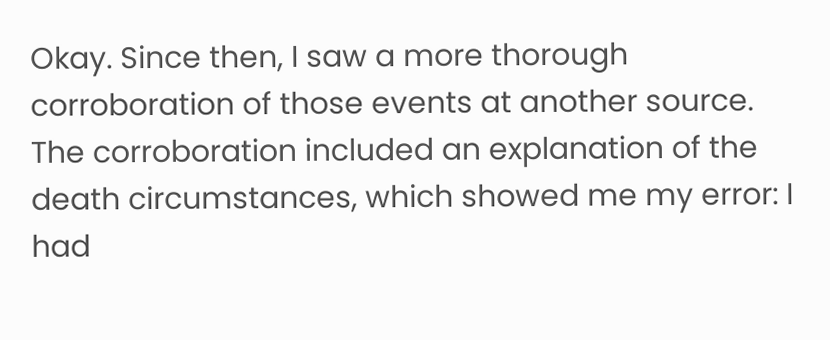Okay. Since then, I saw a more thorough corroboration of those events at another source. The corroboration included an explanation of the death circumstances, which showed me my error: I had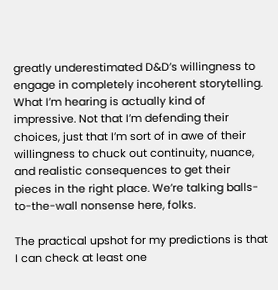greatly underestimated D&D’s willingness to engage in completely incoherent storytelling. What I’m hearing is actually kind of impressive. Not that I’m defending their choices, just that I’m sort of in awe of their willingness to chuck out continuity, nuance, and realistic consequences to get their pieces in the right place. We’re talking balls-to-the-wall nonsense here, folks.

The practical upshot for my predictions is that I can check at least one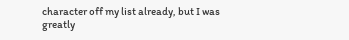character off my list already, but I was greatly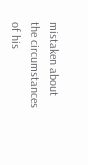mistaken about the circumstances of his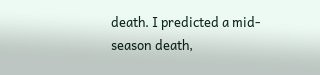death. I predicted a mid-season death,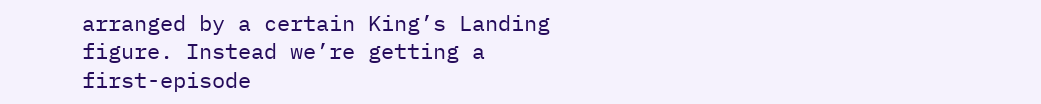arranged by a certain King’s Landing figure. Instead we’re getting a first-episode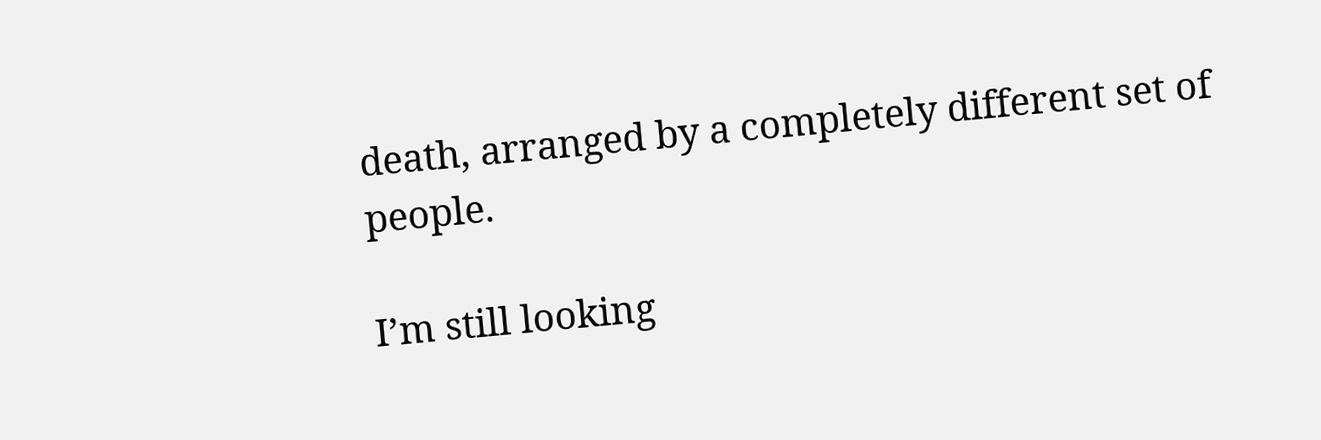death, arranged by a completely different set of people.

I’m still looking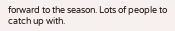forward to the season. Lots of people to catch up with.